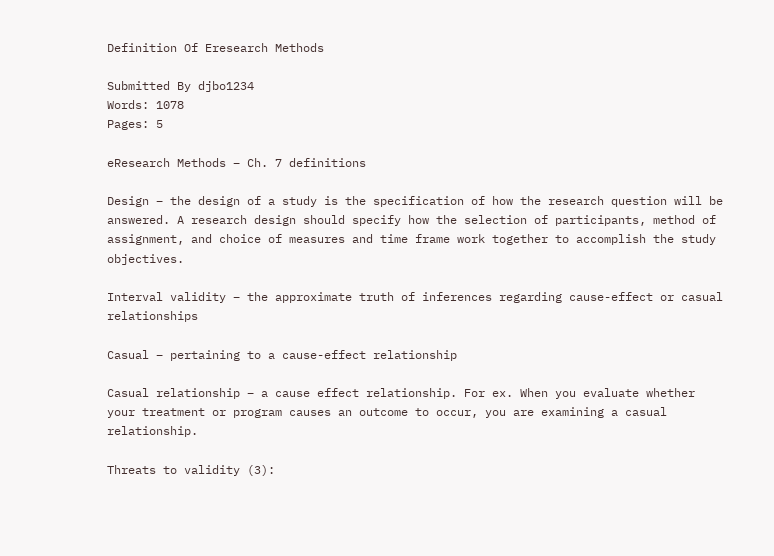Definition Of Eresearch Methods

Submitted By djbo1234
Words: 1078
Pages: 5

eResearch Methods – Ch. 7 definitions

Design – the design of a study is the specification of how the research question will be answered. A research design should specify how the selection of participants, method of assignment, and choice of measures and time frame work together to accomplish the study objectives.

Interval validity – the approximate truth of inferences regarding cause-effect or casual relationships

Casual – pertaining to a cause-effect relationship

Casual relationship – a cause effect relationship. For ex. When you evaluate whether your treatment or program causes an outcome to occur, you are examining a casual relationship.

Threats to validity (3):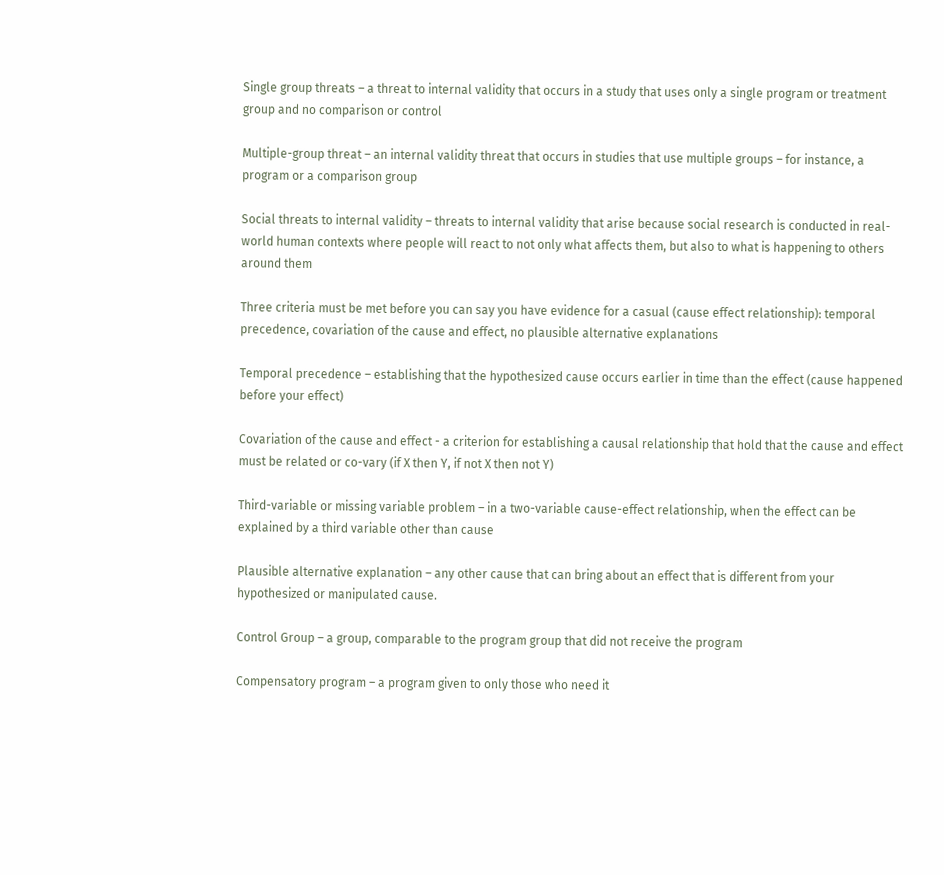Single group threats – a threat to internal validity that occurs in a study that uses only a single program or treatment group and no comparison or control

Multiple-group threat – an internal validity threat that occurs in studies that use multiple groups – for instance, a program or a comparison group

Social threats to internal validity – threats to internal validity that arise because social research is conducted in real-world human contexts where people will react to not only what affects them, but also to what is happening to others around them

Three criteria must be met before you can say you have evidence for a casual (cause effect relationship): temporal precedence, covariation of the cause and effect, no plausible alternative explanations

Temporal precedence – establishing that the hypothesized cause occurs earlier in time than the effect (cause happened before your effect)

Covariation of the cause and effect - a criterion for establishing a causal relationship that hold that the cause and effect must be related or co-vary (if X then Y, if not X then not Y)

Third-variable or missing variable problem – in a two-variable cause-effect relationship, when the effect can be explained by a third variable other than cause

Plausible alternative explanation – any other cause that can bring about an effect that is different from your hypothesized or manipulated cause.

Control Group – a group, comparable to the program group that did not receive the program

Compensatory program – a program given to only those who need it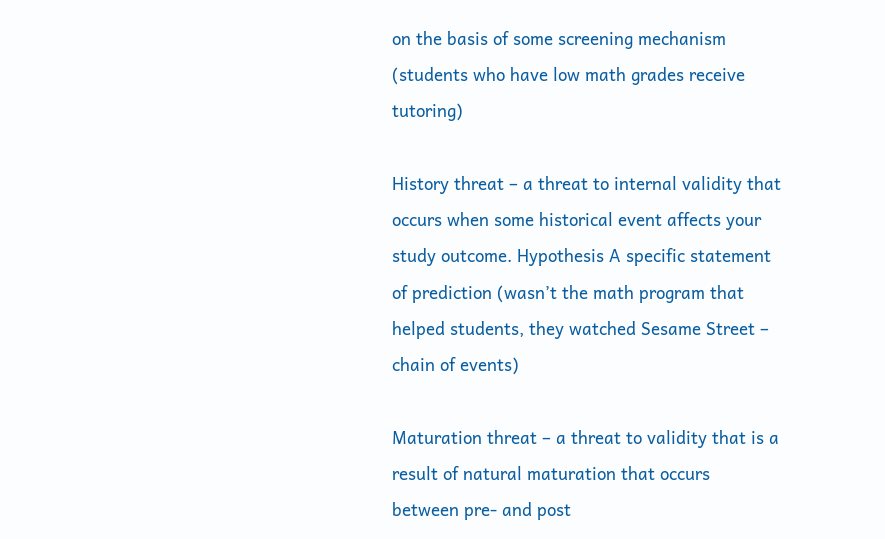on the basis of some screening mechanism (students who have low math grades receive tutoring)

History threat – a threat to internal validity that occurs when some historical event affects your study outcome. Hypothesis A specific statement of prediction (wasn’t the math program that helped students, they watched Sesame Street – chain of events)

Maturation threat – a threat to validity that is a result of natural maturation that occurs between pre- and post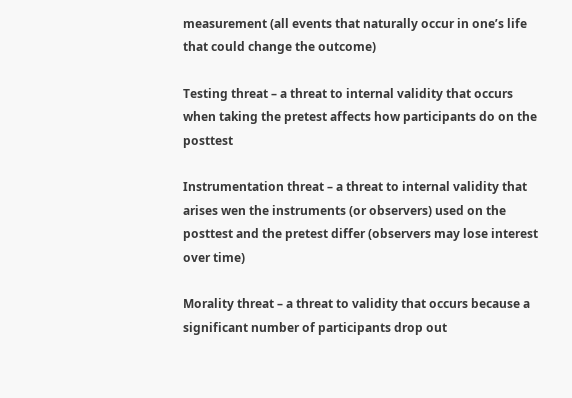measurement (all events that naturally occur in one’s life that could change the outcome)

Testing threat – a threat to internal validity that occurs when taking the pretest affects how participants do on the posttest

Instrumentation threat – a threat to internal validity that arises wen the instruments (or observers) used on the posttest and the pretest differ (observers may lose interest over time)

Morality threat – a threat to validity that occurs because a significant number of participants drop out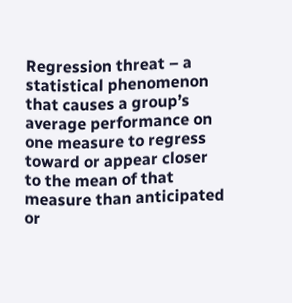Regression threat – a statistical phenomenon that causes a group’s average performance on one measure to regress toward or appear closer to the mean of that measure than anticipated or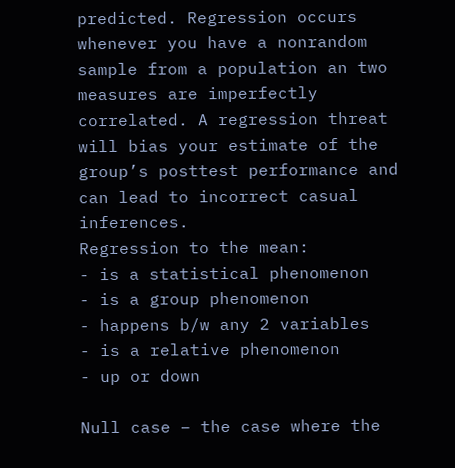predicted. Regression occurs whenever you have a nonrandom sample from a population an two measures are imperfectly correlated. A regression threat will bias your estimate of the group’s posttest performance and can lead to incorrect casual inferences.
Regression to the mean:
- is a statistical phenomenon
- is a group phenomenon
- happens b/w any 2 variables
- is a relative phenomenon
- up or down

Null case – the case where the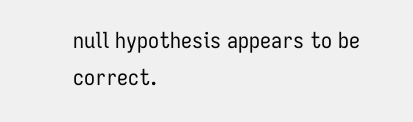null hypothesis appears to be correct.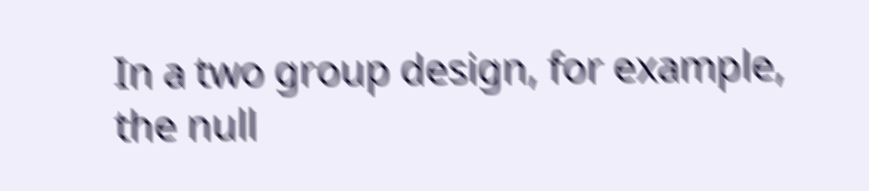In a two group design, for example, the null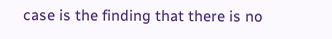case is the finding that there is no